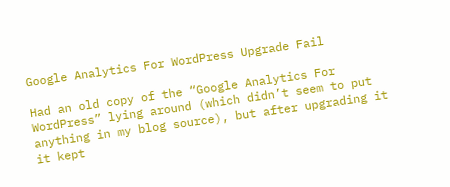Google Analytics For WordPress Upgrade Fail

Had an old copy of the “Google Analytics For WordPress” lying around (which didn’t seem to put anything in my blog source), but after upgrading it it kept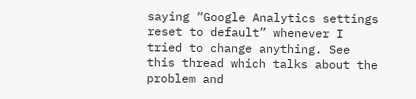saying “Google Analytics settings reset to default” whenever I tried to change anything. See this thread which talks about the problem and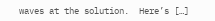waves at the solution.  Here’s […]